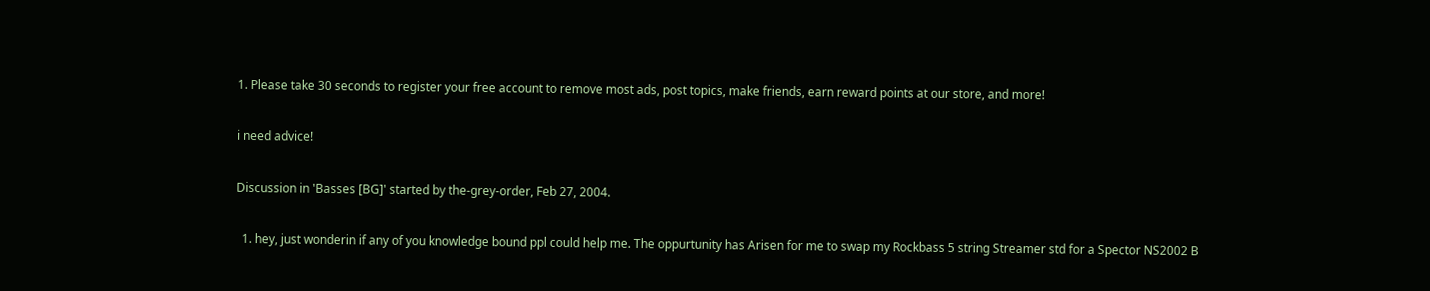1. Please take 30 seconds to register your free account to remove most ads, post topics, make friends, earn reward points at our store, and more!

i need advice!

Discussion in 'Basses [BG]' started by the-grey-order, Feb 27, 2004.

  1. hey, just wonderin if any of you knowledge bound ppl could help me. The oppurtunity has Arisen for me to swap my Rockbass 5 string Streamer std for a Spector NS2002 B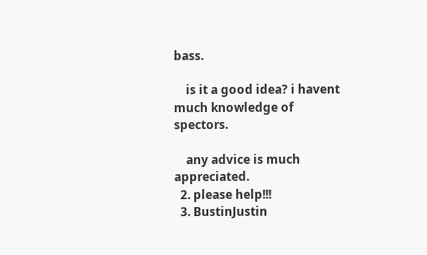bass.

    is it a good idea? i havent much knowledge of spectors.

    any advice is much appreciated.
  2. please help!!!
  3. BustinJustin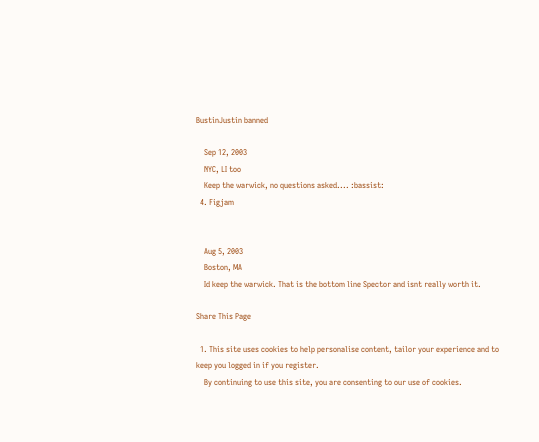BustinJustin banned

    Sep 12, 2003
    NYC, LI too
    Keep the warwick, no questions asked.... :bassist:
  4. Figjam


    Aug 5, 2003
    Boston, MA
    Id keep the warwick. That is the bottom line Spector and isnt really worth it.

Share This Page

  1. This site uses cookies to help personalise content, tailor your experience and to keep you logged in if you register.
    By continuing to use this site, you are consenting to our use of cookies.